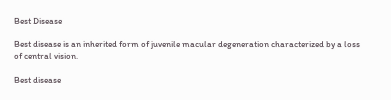Best Disease

Best disease is an inherited form of juvenile macular degeneration characterized by a loss of central vision.

Best disease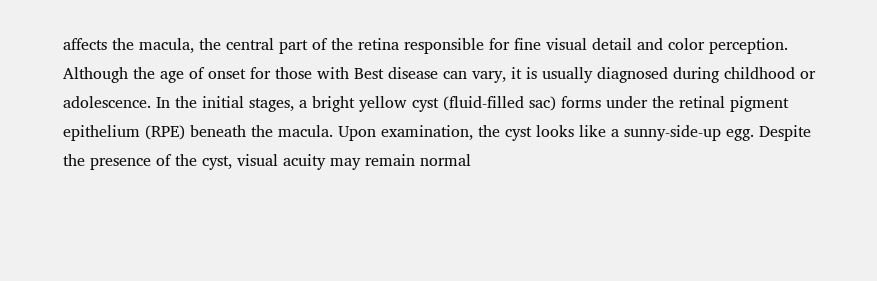affects the macula, the central part of the retina responsible for fine visual detail and color perception. Although the age of onset for those with Best disease can vary, it is usually diagnosed during childhood or adolescence. In the initial stages, a bright yellow cyst (fluid-filled sac) forms under the retinal pigment epithelium (RPE) beneath the macula. Upon examination, the cyst looks like a sunny-side-up egg. Despite the presence of the cyst, visual acuity may remain normal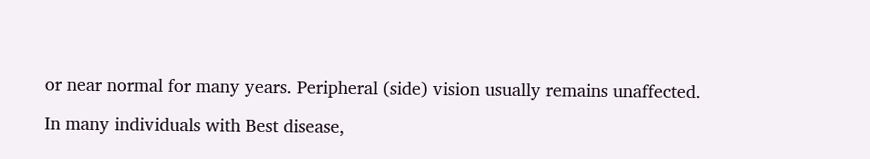or near normal for many years. Peripheral (side) vision usually remains unaffected.

In many individuals with Best disease,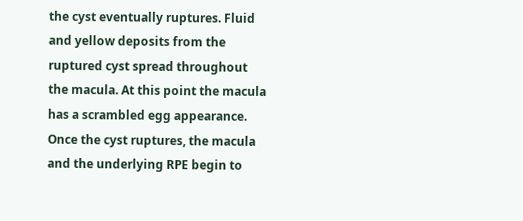the cyst eventually ruptures. Fluid and yellow deposits from the ruptured cyst spread throughout the macula. At this point the macula has a scrambled egg appearance. Once the cyst ruptures, the macula and the underlying RPE begin to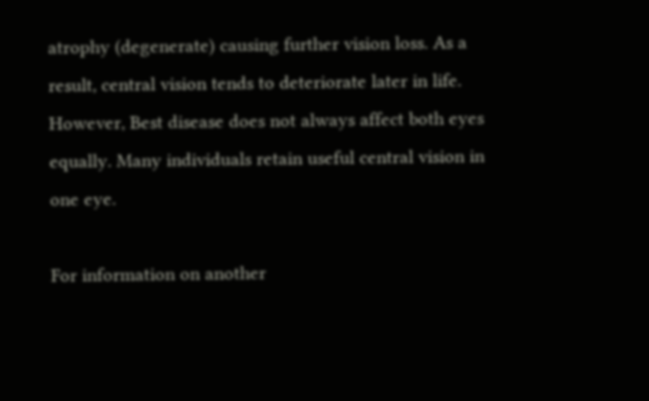atrophy (degenerate) causing further vision loss. As a result, central vision tends to deteriorate later in life. However, Best disease does not always affect both eyes equally. Many individuals retain useful central vision in one eye.

For information on another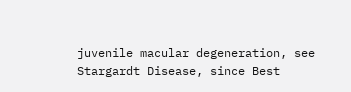juvenile macular degeneration, see Stargardt Disease, since Best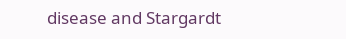disease and Stargardt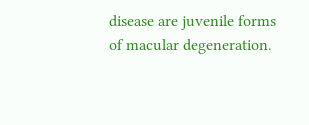disease are juvenile forms of macular degeneration.